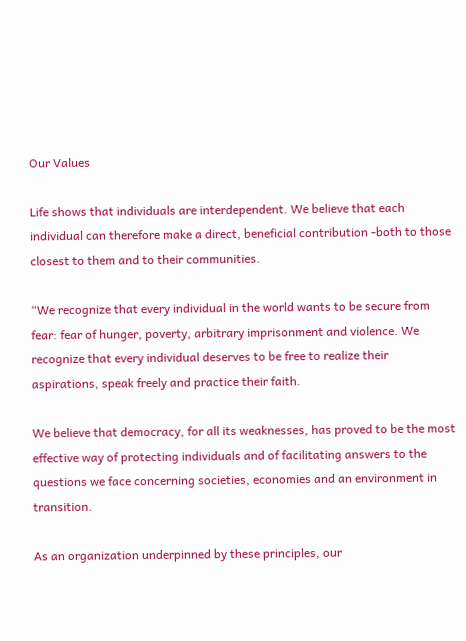Our Values

Life shows that individuals are interdependent. We believe that each individual can therefore make a direct, beneficial contribution -both to those closest to them and to their communities.

“We recognize that every individual in the world wants to be secure from fear: fear of hunger, poverty, arbitrary imprisonment and violence. We recognize that every individual deserves to be free to realize their aspirations, speak freely and practice their faith.

We believe that democracy, for all its weaknesses, has proved to be the most effective way of protecting individuals and of facilitating answers to the questions we face concerning societies, economies and an environment in transition.

As an organization underpinned by these principles, our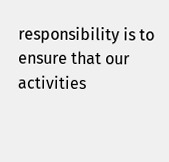responsibility is to ensure that our activities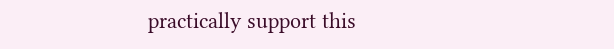practically support this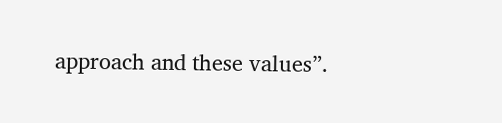approach and these values”.